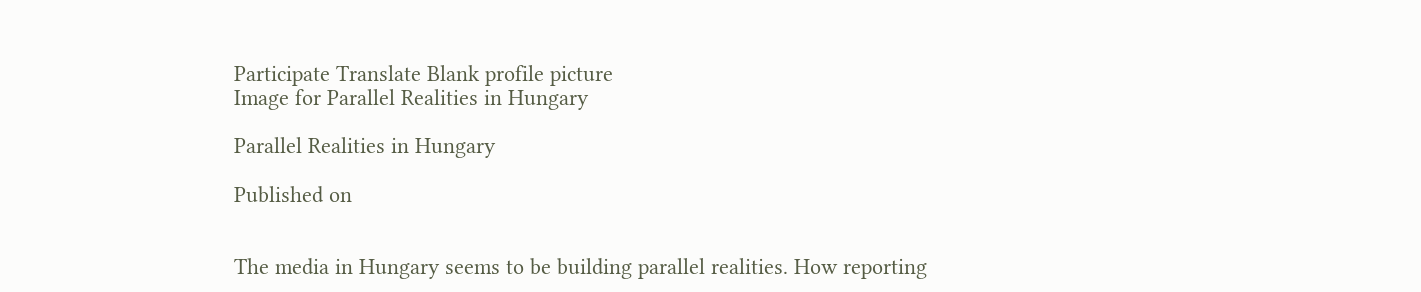Participate Translate Blank profile picture
Image for Parallel Realities in Hungary

Parallel Realities in Hungary

Published on


The media in Hungary seems to be building parallel realities. How reporting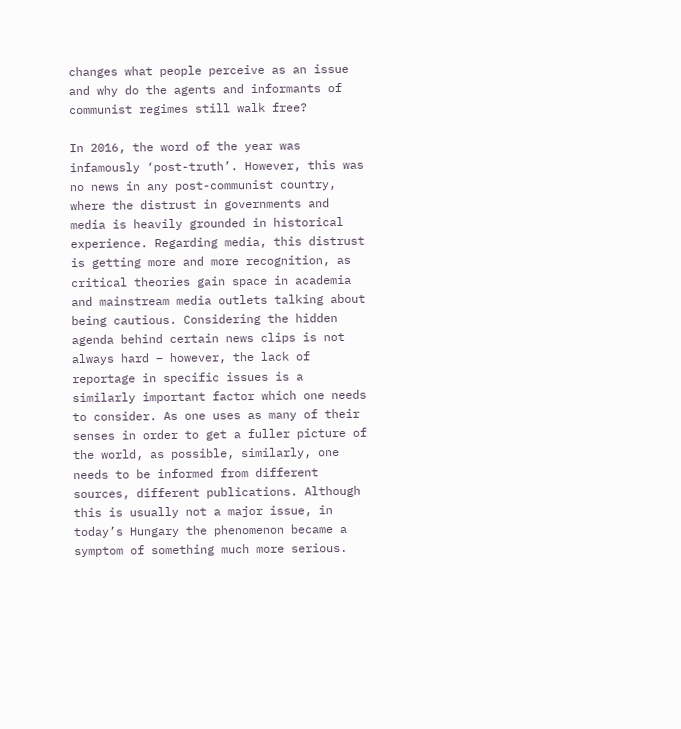changes what people perceive as an issue and why do the agents and informants of communist regimes still walk free?

In 2016, the word of the year was infamously ‘post-truth’. However, this was no news in any post-communist country, where the distrust in governments and media is heavily grounded in historical experience. Regarding media, this distrust is getting more and more recognition, as critical theories gain space in academia and mainstream media outlets talking about being cautious. Considering the hidden agenda behind certain news clips is not always hard – however, the lack of reportage in specific issues is a similarly important factor which one needs to consider. As one uses as many of their senses in order to get a fuller picture of the world, as possible, similarly, one needs to be informed from different sources, different publications. Although this is usually not a major issue, in today’s Hungary the phenomenon became a symptom of something much more serious.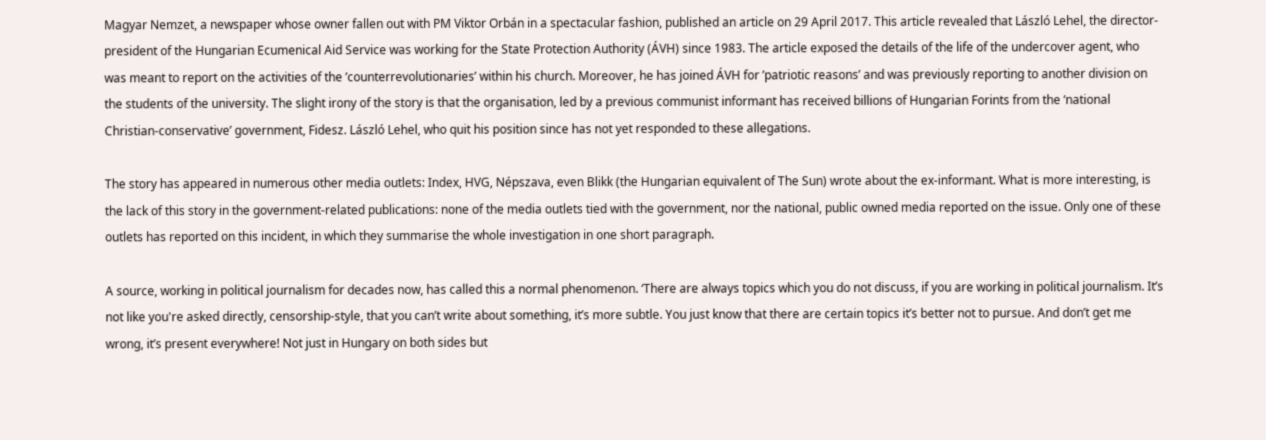Magyar Nemzet, a newspaper whose owner fallen out with PM Viktor Orbán in a spectacular fashion, published an article on 29 April 2017. This article revealed that László Lehel, the director-president of the Hungarian Ecumenical Aid Service was working for the State Protection Authority (ÁVH) since 1983. The article exposed the details of the life of the undercover agent, who was meant to report on the activities of the ’counterrevolutionaries’ within his church. Moreover, he has joined ÁVH for ’patriotic reasons’ and was previously reporting to another division on the students of the university. The slight irony of the story is that the organisation, led by a previous communist informant has received billions of Hungarian Forints from the ‘national Christian-conservative’ government, Fidesz. László Lehel, who quit his position since has not yet responded to these allegations.

The story has appeared in numerous other media outlets: Index, HVG, Népszava, even Blikk (the Hungarian equivalent of The Sun) wrote about the ex-informant. What is more interesting, is the lack of this story in the government-related publications: none of the media outlets tied with the government, nor the national, public owned media reported on the issue. Only one of these outlets has reported on this incident, in which they summarise the whole investigation in one short paragraph.

A source, working in political journalism for decades now, has called this a normal phenomenon. ‘There are always topics which you do not discuss, if you are working in political journalism. It’s not like you're asked directly, censorship-style, that you can’t write about something, it’s more subtle. You just know that there are certain topics it’s better not to pursue. And don’t get me wrong, it’s present everywhere! Not just in Hungary on both sides but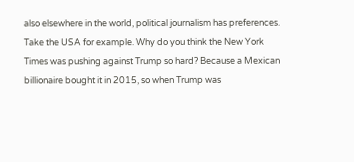also elsewhere in the world, political journalism has preferences. Take the USA for example. Why do you think the New York Times was pushing against Trump so hard? Because a Mexican billionaire bought it in 2015, so when Trump was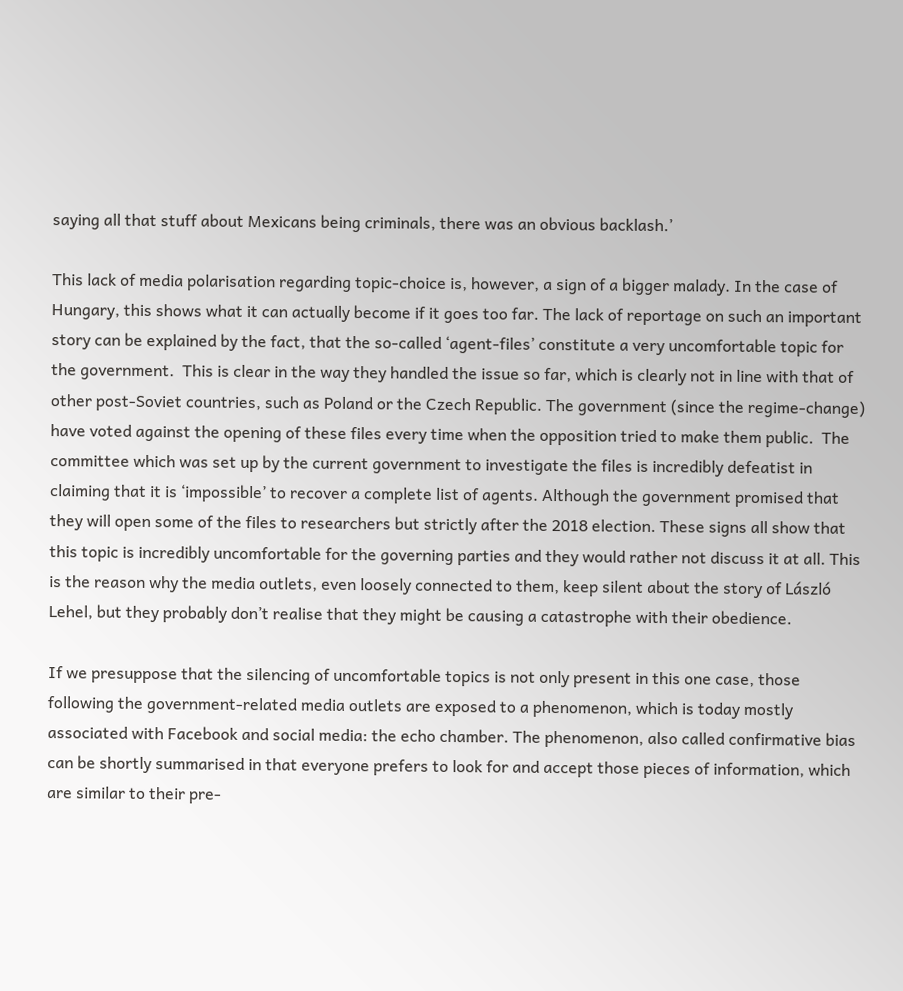saying all that stuff about Mexicans being criminals, there was an obvious backlash.’

This lack of media polarisation regarding topic-choice is, however, a sign of a bigger malady. In the case of Hungary, this shows what it can actually become if it goes too far. The lack of reportage on such an important story can be explained by the fact, that the so-called ‘agent-files’ constitute a very uncomfortable topic for the government.  This is clear in the way they handled the issue so far, which is clearly not in line with that of other post-Soviet countries, such as Poland or the Czech Republic. The government (since the regime-change) have voted against the opening of these files every time when the opposition tried to make them public.  The committee which was set up by the current government to investigate the files is incredibly defeatist in claiming that it is ‘impossible’ to recover a complete list of agents. Although the government promised that they will open some of the files to researchers but strictly after the 2018 election. These signs all show that this topic is incredibly uncomfortable for the governing parties and they would rather not discuss it at all. This is the reason why the media outlets, even loosely connected to them, keep silent about the story of László Lehel, but they probably don’t realise that they might be causing a catastrophe with their obedience.

If we presuppose that the silencing of uncomfortable topics is not only present in this one case, those following the government-related media outlets are exposed to a phenomenon, which is today mostly associated with Facebook and social media: the echo chamber. The phenomenon, also called confirmative bias can be shortly summarised in that everyone prefers to look for and accept those pieces of information, which are similar to their pre-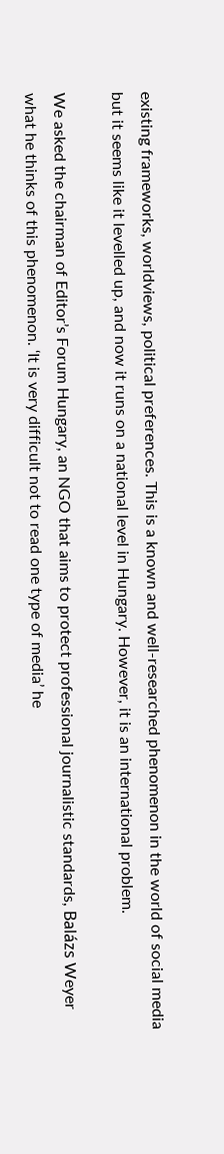existing frameworks, worldviews, political preferences. This is a known and well-researched phenomenon in the world of social media but it seems like it levelled up, and now it runs on a national level in Hungary. However, it is an international problem.

We asked the chairman of Editor’s Forum Hungary, an NGO that aims to protect professional journalistic standards, Balázs Weyer what he thinks of this phenomenon. ‘It is very difficult not to read one type of media’ he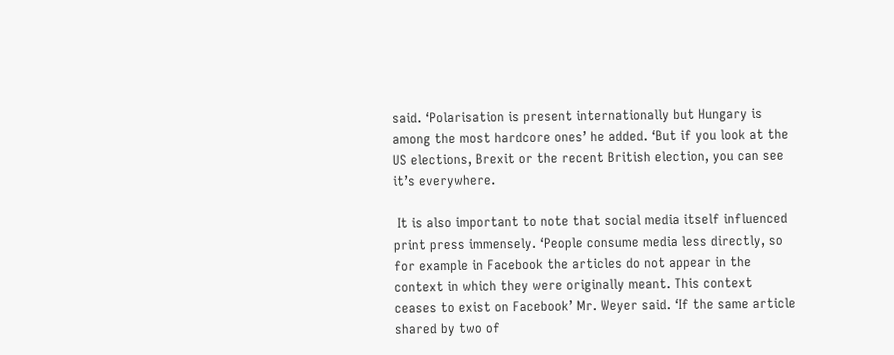said. ‘Polarisation is present internationally but Hungary is among the most hardcore ones’ he added. ‘But if you look at the US elections, Brexit or the recent British election, you can see it’s everywhere.

 It is also important to note that social media itself influenced print press immensely. ‘People consume media less directly, so for example in Facebook the articles do not appear in the context in which they were originally meant. This context ceases to exist on Facebook’ Mr. Weyer said. ‘If the same article shared by two of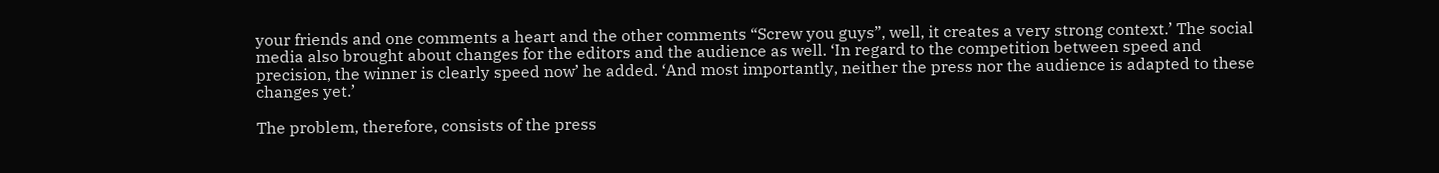your friends and one comments a heart and the other comments “Screw you guys”, well, it creates a very strong context.’ The social media also brought about changes for the editors and the audience as well. ‘In regard to the competition between speed and precision, the winner is clearly speed now’ he added. ‘And most importantly, neither the press nor the audience is adapted to these changes yet.’

The problem, therefore, consists of the press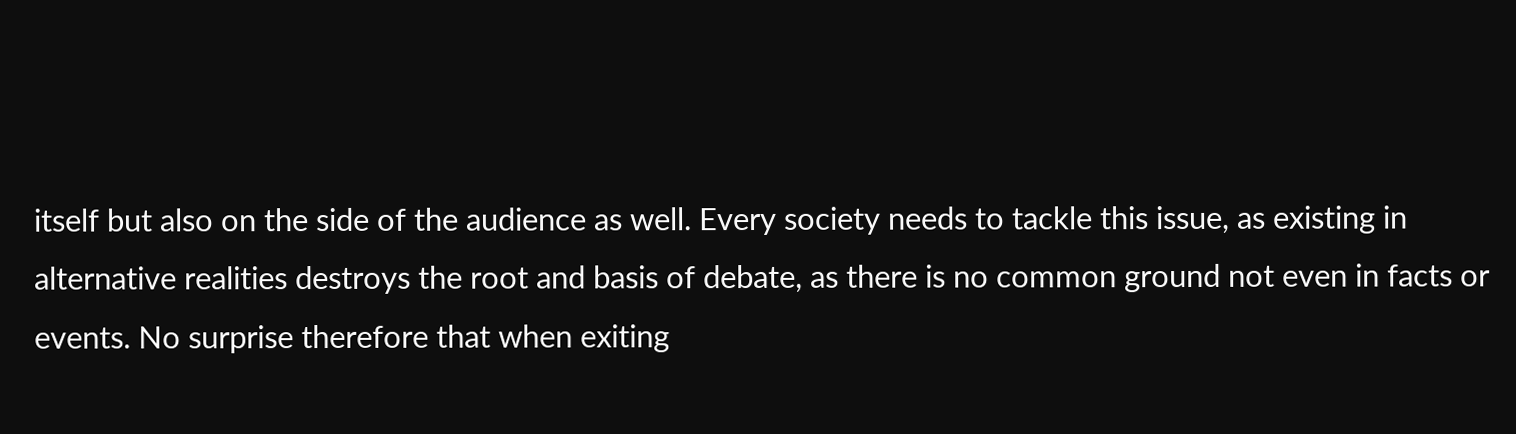itself but also on the side of the audience as well. Every society needs to tackle this issue, as existing in alternative realities destroys the root and basis of debate, as there is no common ground not even in facts or events. No surprise therefore that when exiting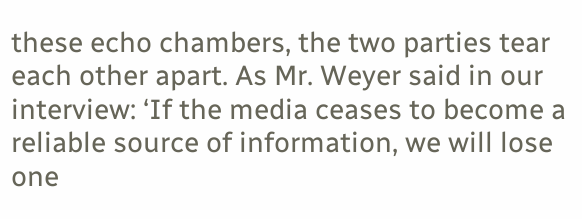these echo chambers, the two parties tear each other apart. As Mr. Weyer said in our interview: ‘If the media ceases to become a reliable source of information, we will lose one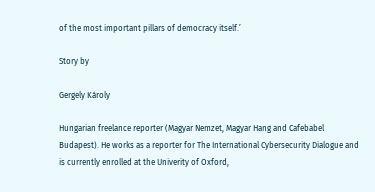of the most important pillars of democracy itself.’

Story by

Gergely Károly

Hungarian freelance reporter (Magyar Nemzet, Magyar Hang and Cafebabel Budapest). He works as a reporter for The International Cybersecurity Dialogue and is currently enrolled at the Univerity of Oxford,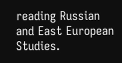reading Russian and East European Studies.